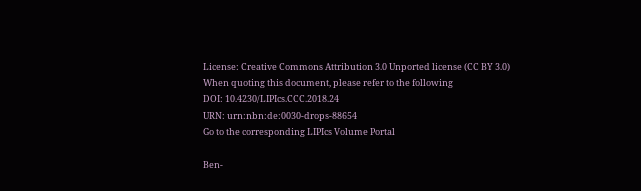License: Creative Commons Attribution 3.0 Unported license (CC BY 3.0)
When quoting this document, please refer to the following
DOI: 10.4230/LIPIcs.CCC.2018.24
URN: urn:nbn:de:0030-drops-88654
Go to the corresponding LIPIcs Volume Portal

Ben-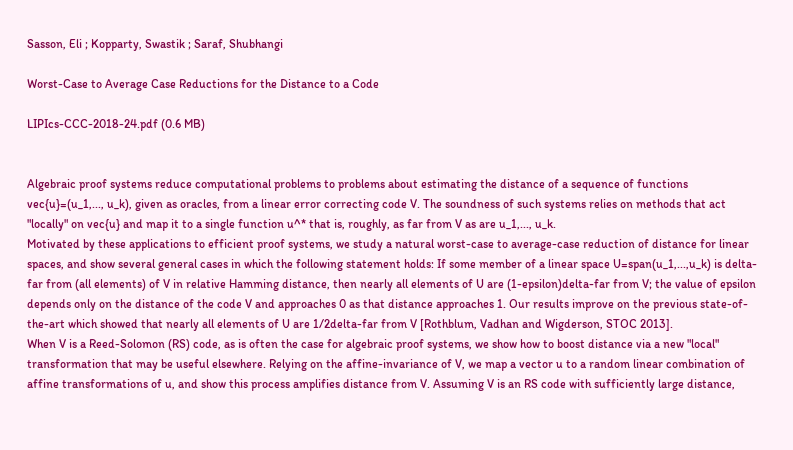Sasson, Eli ; Kopparty, Swastik ; Saraf, Shubhangi

Worst-Case to Average Case Reductions for the Distance to a Code

LIPIcs-CCC-2018-24.pdf (0.6 MB)


Algebraic proof systems reduce computational problems to problems about estimating the distance of a sequence of functions vec{u}=(u_1,..., u_k), given as oracles, from a linear error correcting code V. The soundness of such systems relies on methods that act "locally" on vec{u} and map it to a single function u^* that is, roughly, as far from V as are u_1,..., u_k.
Motivated by these applications to efficient proof systems, we study a natural worst-case to average-case reduction of distance for linear spaces, and show several general cases in which the following statement holds: If some member of a linear space U=span(u_1,...,u_k) is delta-far from (all elements) of V in relative Hamming distance, then nearly all elements of U are (1-epsilon)delta-far from V; the value of epsilon depends only on the distance of the code V and approaches 0 as that distance approaches 1. Our results improve on the previous state-of-the-art which showed that nearly all elements of U are 1/2delta-far from V [Rothblum, Vadhan and Wigderson, STOC 2013].
When V is a Reed-Solomon (RS) code, as is often the case for algebraic proof systems, we show how to boost distance via a new "local" transformation that may be useful elsewhere. Relying on the affine-invariance of V, we map a vector u to a random linear combination of affine transformations of u, and show this process amplifies distance from V. Assuming V is an RS code with sufficiently large distance,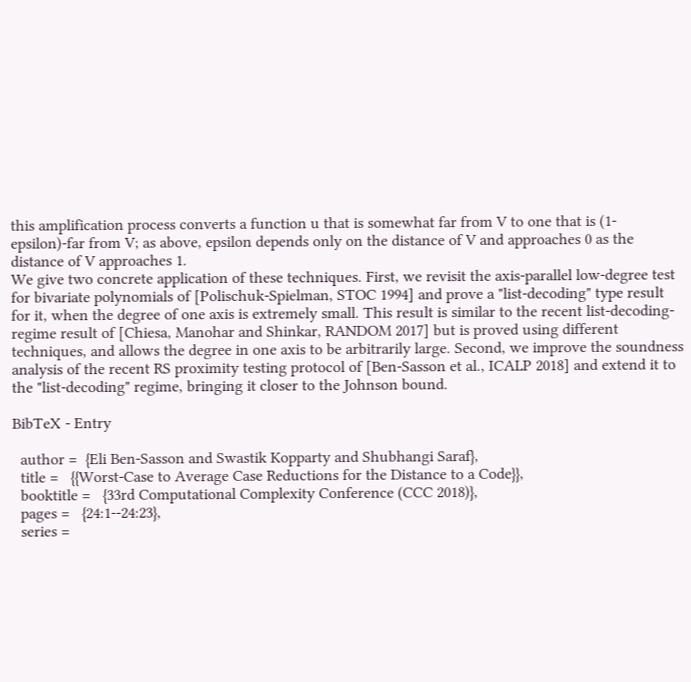this amplification process converts a function u that is somewhat far from V to one that is (1-epsilon)-far from V; as above, epsilon depends only on the distance of V and approaches 0 as the distance of V approaches 1.
We give two concrete application of these techniques. First, we revisit the axis-parallel low-degree test for bivariate polynomials of [Polischuk-Spielman, STOC 1994] and prove a "list-decoding" type result for it, when the degree of one axis is extremely small. This result is similar to the recent list-decoding-regime result of [Chiesa, Manohar and Shinkar, RANDOM 2017] but is proved using different techniques, and allows the degree in one axis to be arbitrarily large. Second, we improve the soundness analysis of the recent RS proximity testing protocol of [Ben-Sasson et al., ICALP 2018] and extend it to the "list-decoding" regime, bringing it closer to the Johnson bound.

BibTeX - Entry

  author =  {Eli Ben-Sasson and Swastik Kopparty and Shubhangi Saraf},
  title =   {{Worst-Case to Average Case Reductions for the Distance to a Code}},
  booktitle =   {33rd Computational Complexity Conference (CCC 2018)},
  pages =   {24:1--24:23},
  series =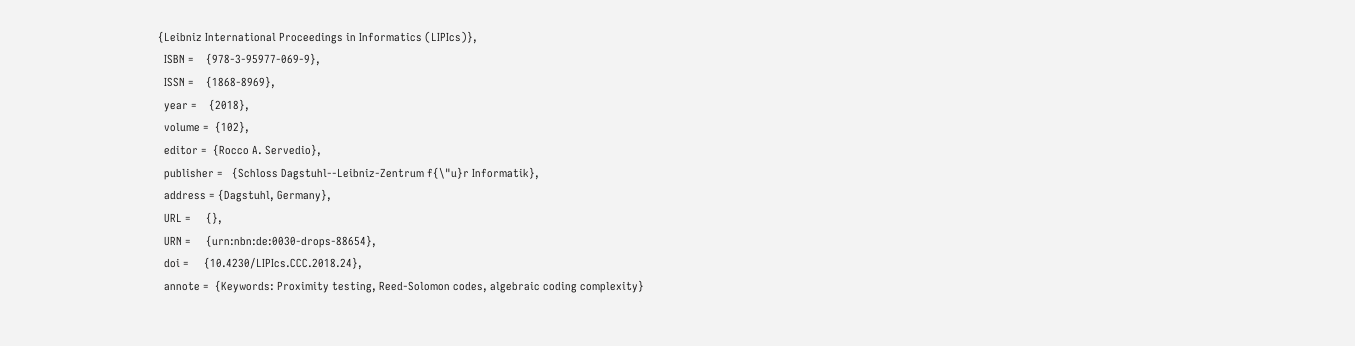{Leibniz International Proceedings in Informatics (LIPIcs)},
  ISBN =    {978-3-95977-069-9},
  ISSN =    {1868-8969},
  year =    {2018},
  volume =  {102},
  editor =  {Rocco A. Servedio},
  publisher =   {Schloss Dagstuhl--Leibniz-Zentrum f{\"u}r Informatik},
  address = {Dagstuhl, Germany},
  URL =     {},
  URN =     {urn:nbn:de:0030-drops-88654},
  doi =     {10.4230/LIPIcs.CCC.2018.24},
  annote =  {Keywords: Proximity testing, Reed-Solomon codes, algebraic coding complexity}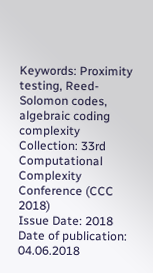Keywords: Proximity testing, Reed-Solomon codes, algebraic coding complexity
Collection: 33rd Computational Complexity Conference (CCC 2018)
Issue Date: 2018
Date of publication: 04.06.2018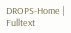DROPS-Home | Fulltext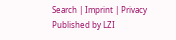Search | Imprint | Privacy Published by LZI